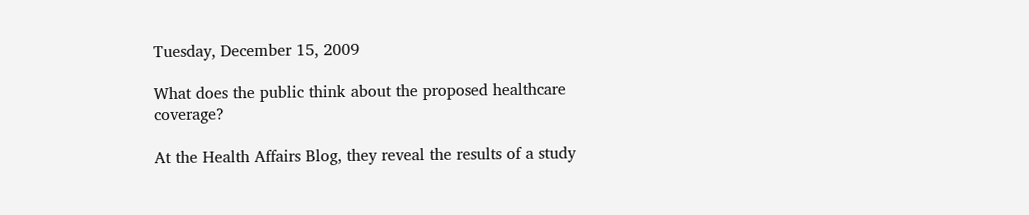Tuesday, December 15, 2009

What does the public think about the proposed healthcare coverage?

At the Health Affairs Blog, they reveal the results of a study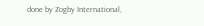done by Zogby International,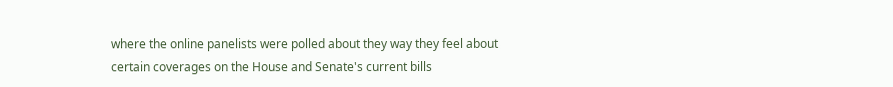where the online panelists were polled about they way they feel about certain coverages on the House and Senate's current bills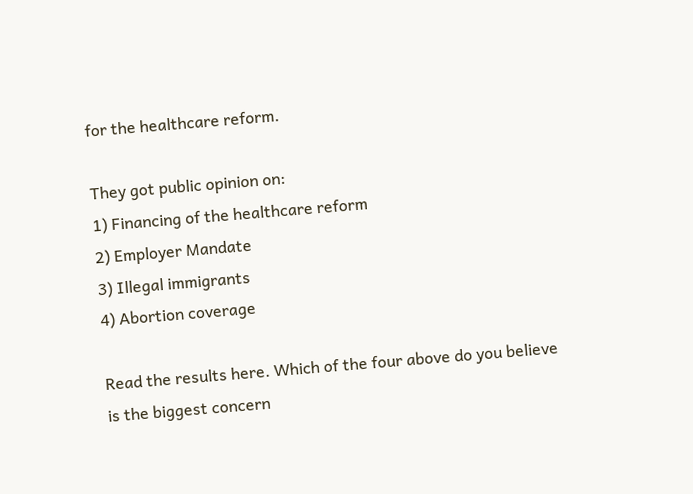for the healthcare reform.

They got public opinion on:
1) Financing of the healthcare reform
2) Employer Mandate
3) Illegal immigrants
4) Abortion coverage

Read the results here. Which of the four above do you believe is the biggest concern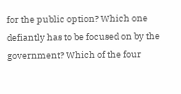for the public option? Which one defiantly has to be focused on by the government? Which of the four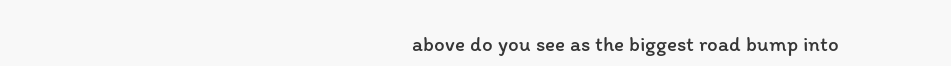above do you see as the biggest road bump into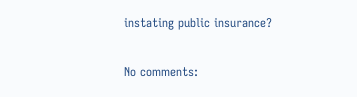instating public insurance?

No comments: